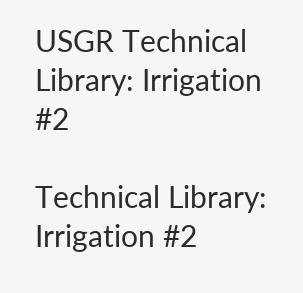USGR Technical Library: Irrigation #2

Technical Library: Irrigation #2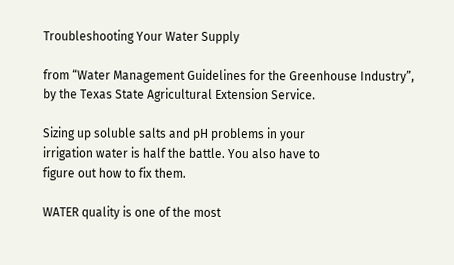Troubleshooting Your Water Supply

from “Water Management Guidelines for the Greenhouse Industry”,
by the Texas State Agricultural Extension Service.

Sizing up soluble salts and pH problems in your
irrigation water is half the battle. You also have to
figure out how to fix them.

WATER quality is one of the most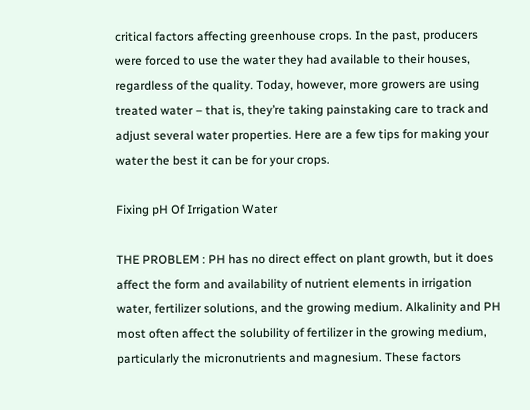critical factors affecting greenhouse crops. In the past, producers were forced to use the water they had available to their houses, regardless of the quality. Today, however, more growers are using treated water – that is, they’re taking painstaking care to track and adjust several water properties. Here are a few tips for making your water the best it can be for your crops.

Fixing pH Of Irrigation Water

THE PROBLEM : PH has no direct effect on plant growth, but it does affect the form and availability of nutrient elements in irrigation water, fertilizer solutions, and the growing medium. Alkalinity and PH most often affect the solubility of fertilizer in the growing medium, particularly the micronutrients and magnesium. These factors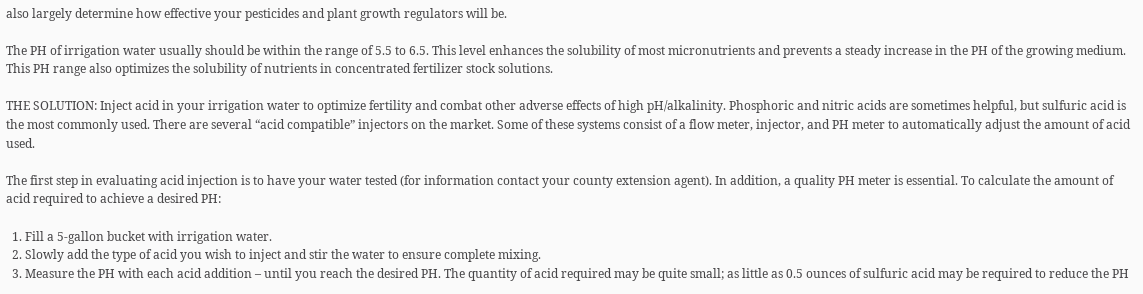also largely determine how effective your pesticides and plant growth regulators will be.

The PH of irrigation water usually should be within the range of 5.5 to 6.5. This level enhances the solubility of most micronutrients and prevents a steady increase in the PH of the growing medium. This PH range also optimizes the solubility of nutrients in concentrated fertilizer stock solutions.

THE SOLUTION: Inject acid in your irrigation water to optimize fertility and combat other adverse effects of high pH/alkalinity. Phosphoric and nitric acids are sometimes helpful, but sulfuric acid is the most commonly used. There are several “acid compatible” injectors on the market. Some of these systems consist of a flow meter, injector, and PH meter to automatically adjust the amount of acid used.

The first step in evaluating acid injection is to have your water tested (for information contact your county extension agent). In addition, a quality PH meter is essential. To calculate the amount of acid required to achieve a desired PH:

  1. Fill a 5-gallon bucket with irrigation water.
  2. Slowly add the type of acid you wish to inject and stir the water to ensure complete mixing.
  3. Measure the PH with each acid addition – until you reach the desired PH. The quantity of acid required may be quite small; as little as 0.5 ounces of sulfuric acid may be required to reduce the PH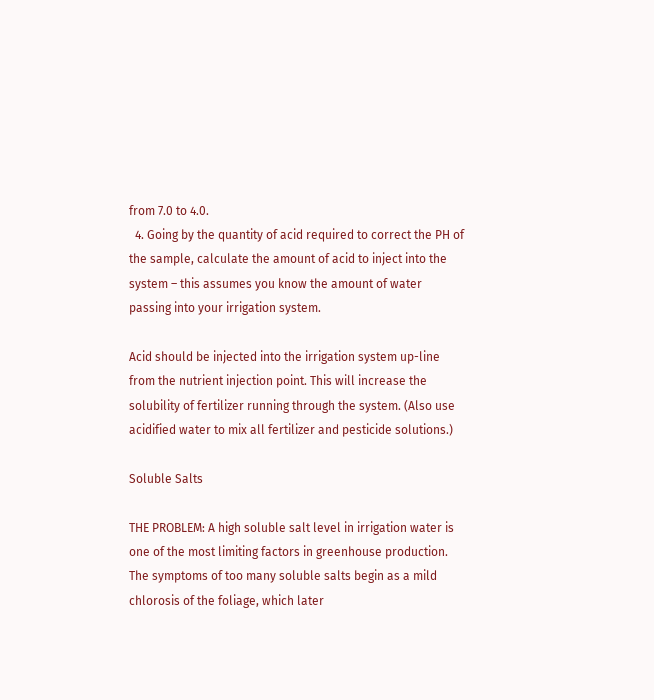from 7.0 to 4.0.
  4. Going by the quantity of acid required to correct the PH of the sample, calculate the amount of acid to inject into the system – this assumes you know the amount of water passing into your irrigation system.

Acid should be injected into the irrigation system up-line from the nutrient injection point. This will increase the solubility of fertilizer running through the system. (Also use acidified water to mix all fertilizer and pesticide solutions.)

Soluble Salts

THE PROBLEM: A high soluble salt level in irrigation water is one of the most limiting factors in greenhouse production. The symptoms of too many soluble salts begin as a mild chlorosis of the foliage, which later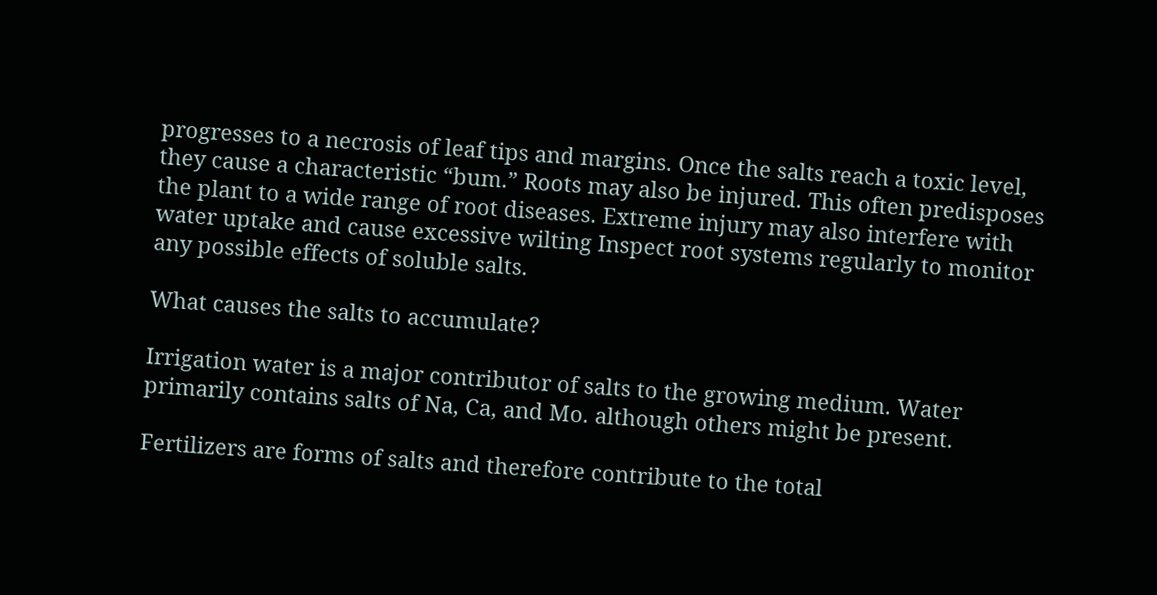progresses to a necrosis of leaf tips and margins. Once the salts reach a toxic level, they cause a characteristic “bum.” Roots may also be injured. This often predisposes the plant to a wide range of root diseases. Extreme injury may also interfere with water uptake and cause excessive wilting Inspect root systems regularly to monitor any possible effects of soluble salts.

What causes the salts to accumulate?

Irrigation water is a major contributor of salts to the growing medium. Water primarily contains salts of Na, Ca, and Mo. although others might be present.

Fertilizers are forms of salts and therefore contribute to the total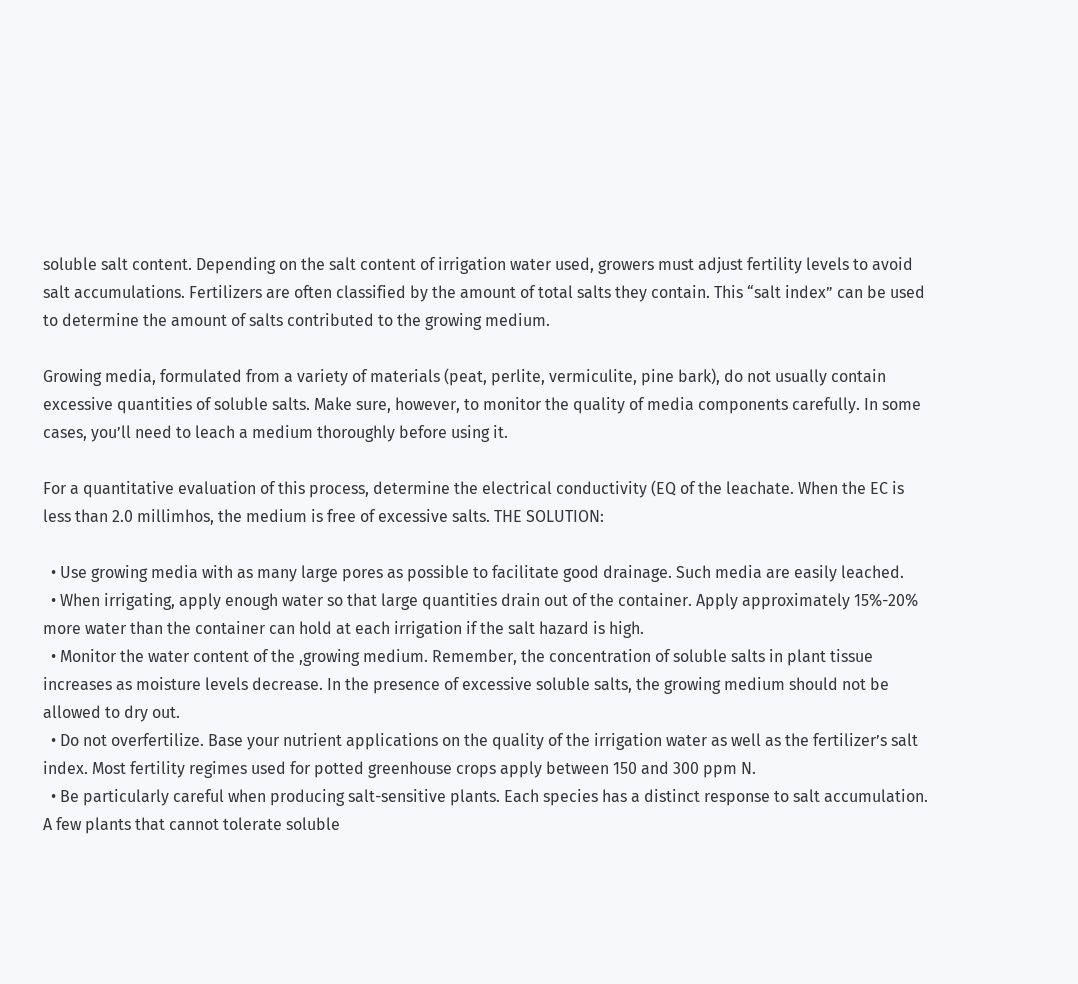soluble salt content. Depending on the salt content of irrigation water used, growers must adjust fertility levels to avoid salt accumulations. Fertilizers are often classified by the amount of total salts they contain. This “salt index” can be used to determine the amount of salts contributed to the growing medium.

Growing media, formulated from a variety of materials (peat, perlite, vermiculite, pine bark), do not usually contain excessive quantities of soluble salts. Make sure, however, to monitor the quality of media components carefully. In some cases, you’ll need to leach a medium thoroughly before using it.

For a quantitative evaluation of this process, determine the electrical conductivity (EQ of the leachate. When the EC is less than 2.0 millimhos, the medium is free of excessive salts. THE SOLUTION:

  • Use growing media with as many large pores as possible to facilitate good drainage. Such media are easily leached.
  • When irrigating, apply enough water so that large quantities drain out of the container. Apply approximately 15%-20% more water than the container can hold at each irrigation if the salt hazard is high.
  • Monitor the water content of the ,growing medium. Remember, the concentration of soluble salts in plant tissue increases as moisture levels decrease. In the presence of excessive soluble salts, the growing medium should not be allowed to dry out.
  • Do not overfertilize. Base your nutrient applications on the quality of the irrigation water as well as the fertilizer’s salt index. Most fertility regimes used for potted greenhouse crops apply between 150 and 300 ppm N.
  • Be particularly careful when producing salt-sensitive plants. Each species has a distinct response to salt accumulation. A few plants that cannot tolerate soluble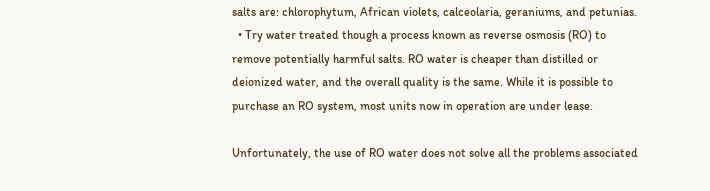salts are: chlorophytum, African violets, calceolaria, geraniums, and petunias.
  • Try water treated though a process known as reverse osmosis (RO) to remove potentially harmful salts. RO water is cheaper than distilled or deionized water, and the overall quality is the same. While it is possible to purchase an RO system, most units now in operation are under lease.

Unfortunately, the use of RO water does not solve all the problems associated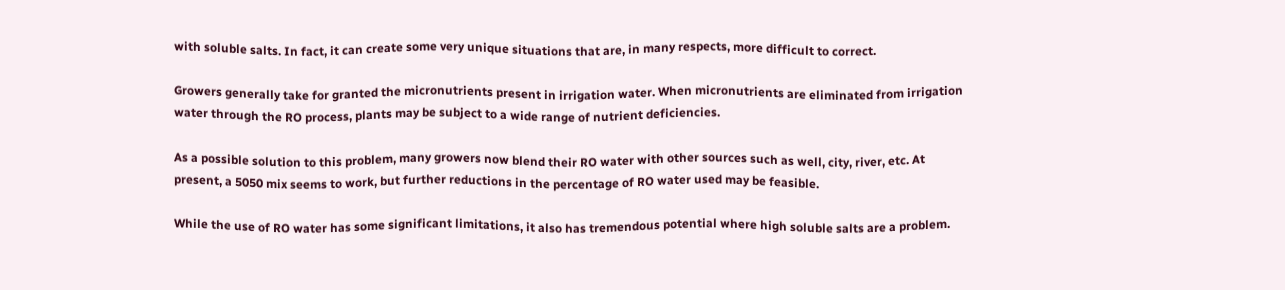with soluble salts. In fact, it can create some very unique situations that are, in many respects, more difficult to correct.

Growers generally take for granted the micronutrients present in irrigation water. When micronutrients are eliminated from irrigation water through the RO process, plants may be subject to a wide range of nutrient deficiencies.

As a possible solution to this problem, many growers now blend their RO water with other sources such as well, city, river, etc. At present, a 5050 mix seems to work, but further reductions in the percentage of RO water used may be feasible.

While the use of RO water has some significant limitations, it also has tremendous potential where high soluble salts are a problem.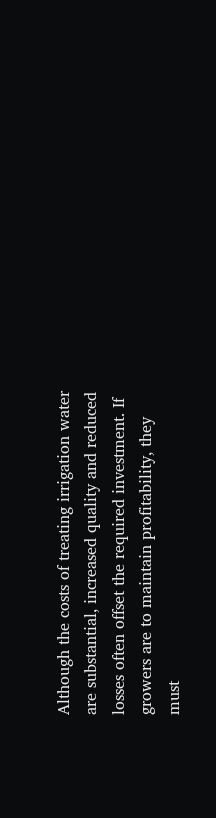Although the costs of treating irrigation water are substantial, increased quality and reduced losses often offset the required investment. If growers are to maintain profitability, they must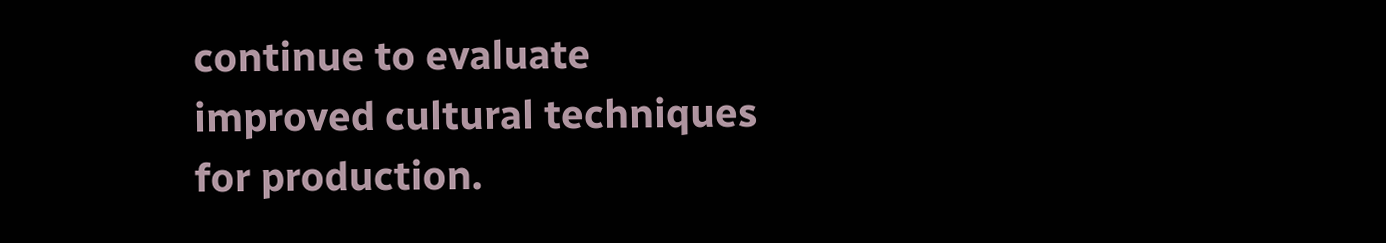continue to evaluate improved cultural techniques for production.